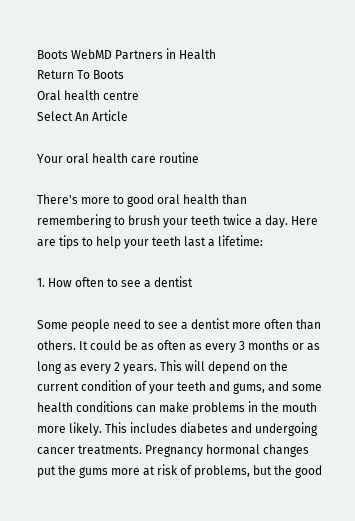Boots WebMD Partners in Health
Return To Boots
Oral health centre
Select An Article

Your oral health care routine

There's more to good oral health than remembering to brush your teeth twice a day. Here are tips to help your teeth last a lifetime:

1. How often to see a dentist

Some people need to see a dentist more often than others. It could be as often as every 3 months or as long as every 2 years. This will depend on the current condition of your teeth and gums, and some health conditions can make problems in the mouth more likely. This includes diabetes and undergoing cancer treatments. Pregnancy hormonal changes put the gums more at risk of problems, but the good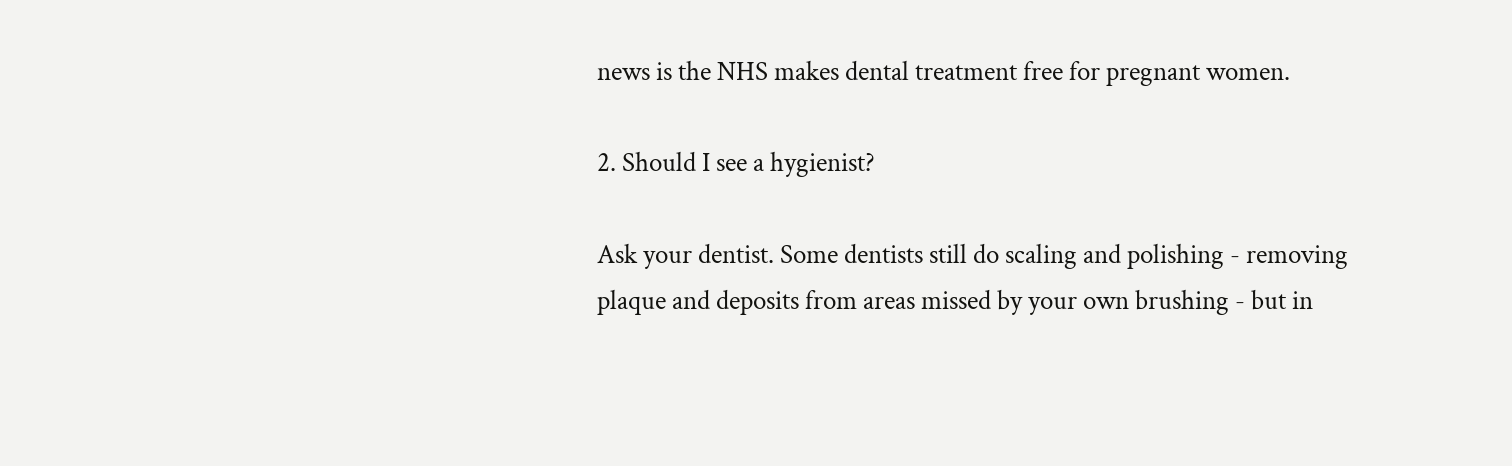news is the NHS makes dental treatment free for pregnant women.

2. Should I see a hygienist?

Ask your dentist. Some dentists still do scaling and polishing - removing plaque and deposits from areas missed by your own brushing - but in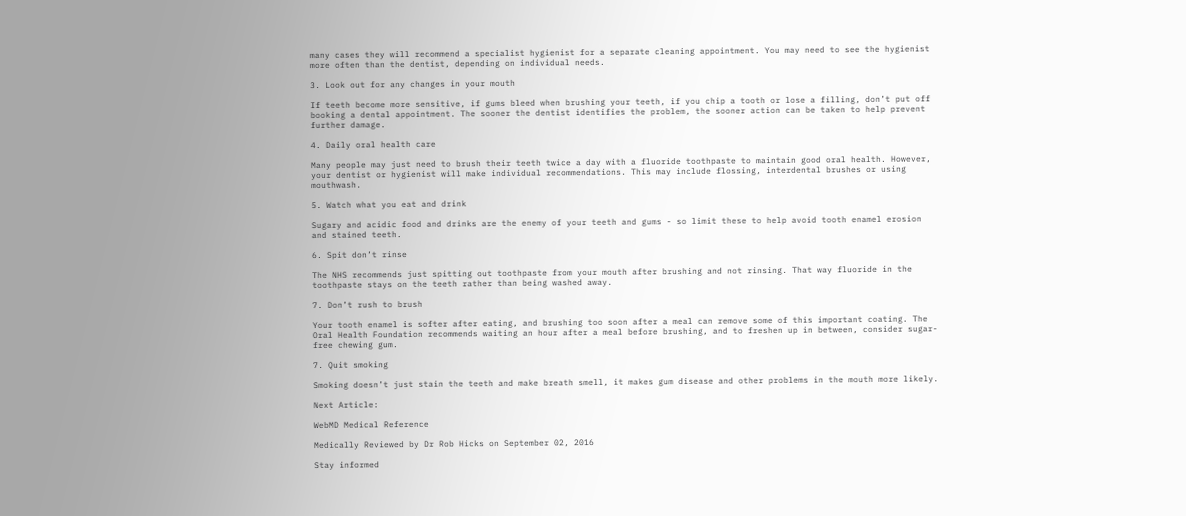many cases they will recommend a specialist hygienist for a separate cleaning appointment. You may need to see the hygienist more often than the dentist, depending on individual needs.

3. Look out for any changes in your mouth

If teeth become more sensitive, if gums bleed when brushing your teeth, if you chip a tooth or lose a filling, don’t put off booking a dental appointment. The sooner the dentist identifies the problem, the sooner action can be taken to help prevent further damage.

4. Daily oral health care

Many people may just need to brush their teeth twice a day with a fluoride toothpaste to maintain good oral health. However, your dentist or hygienist will make individual recommendations. This may include flossing, interdental brushes or using mouthwash.

5. Watch what you eat and drink

Sugary and acidic food and drinks are the enemy of your teeth and gums - so limit these to help avoid tooth enamel erosion and stained teeth.

6. Spit don’t rinse

The NHS recommends just spitting out toothpaste from your mouth after brushing and not rinsing. That way fluoride in the toothpaste stays on the teeth rather than being washed away.

7. Don’t rush to brush

Your tooth enamel is softer after eating, and brushing too soon after a meal can remove some of this important coating. The Oral Health Foundation recommends waiting an hour after a meal before brushing, and to freshen up in between, consider sugar-free chewing gum.

7. Quit smoking

Smoking doesn’t just stain the teeth and make breath smell, it makes gum disease and other problems in the mouth more likely.

Next Article:

WebMD Medical Reference

Medically Reviewed by Dr Rob Hicks on September 02, 2016

Stay informed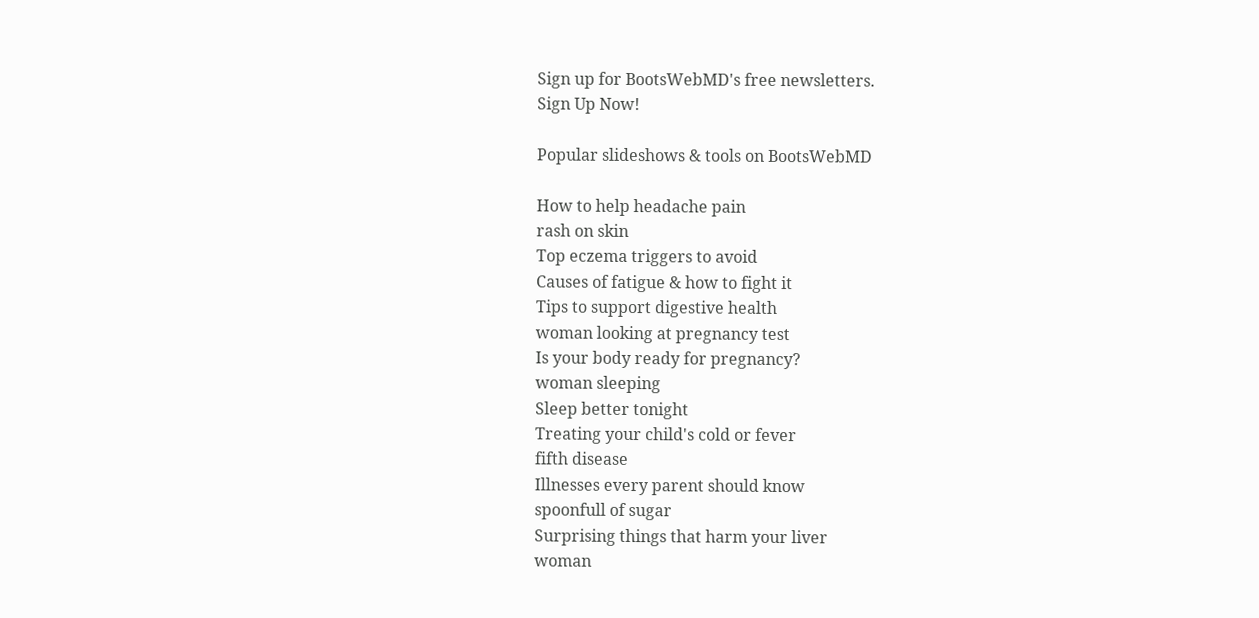Sign up for BootsWebMD's free newsletters.
Sign Up Now!

Popular slideshows & tools on BootsWebMD

How to help headache pain
rash on skin
Top eczema triggers to avoid
Causes of fatigue & how to fight it
Tips to support digestive health
woman looking at pregnancy test
Is your body ready for pregnancy?
woman sleeping
Sleep better tonight
Treating your child's cold or fever
fifth disease
Illnesses every parent should know
spoonfull of sugar
Surprising things that harm your liver
woman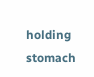holding stomach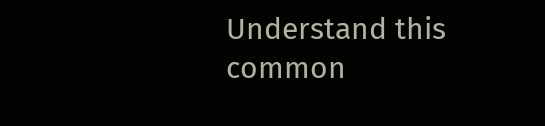Understand this common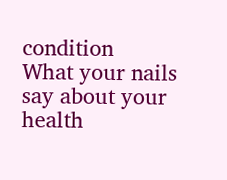condition
What your nails say about your health